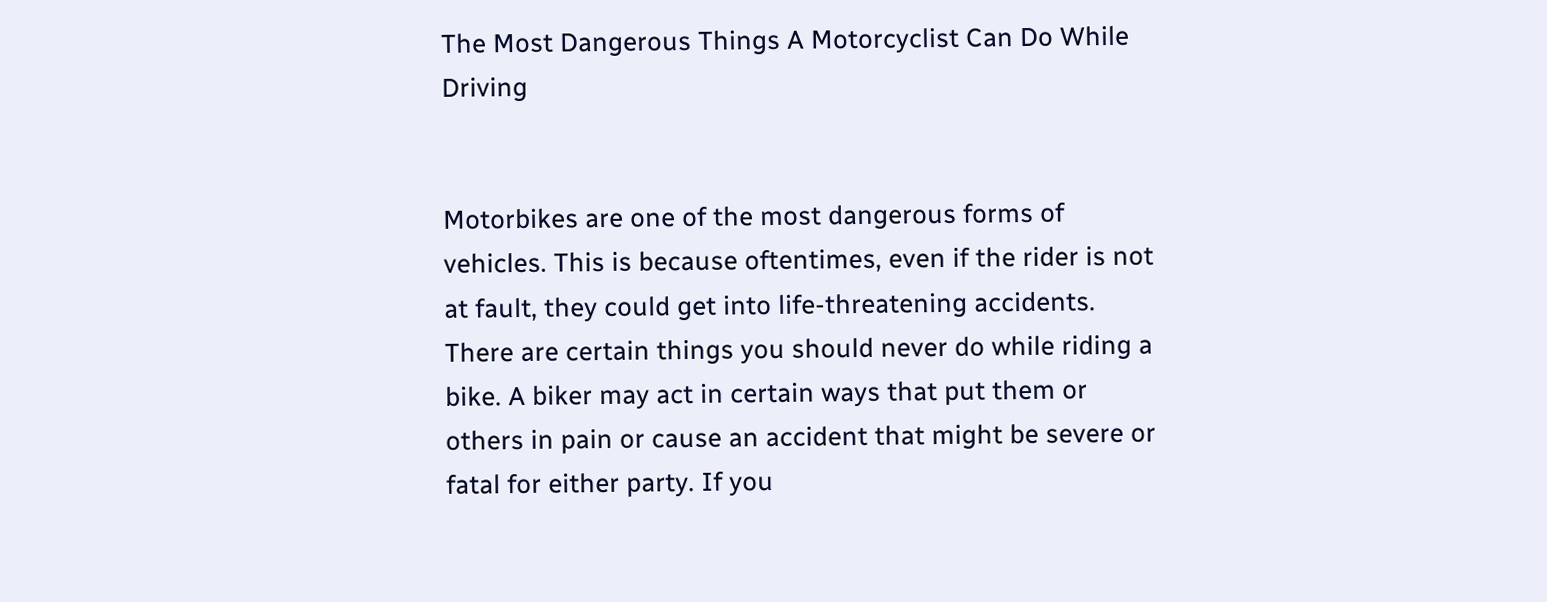The Most Dangerous Things A Motorcyclist Can Do While Driving


Motorbikes are one of the most dangerous forms of vehicles. This is because oftentimes, even if the rider is not at fault, they could get into life-threatening accidents. There are certain things you should never do while riding a bike. A biker may act in certain ways that put them or others in pain or cause an accident that might be severe or fatal for either party. If you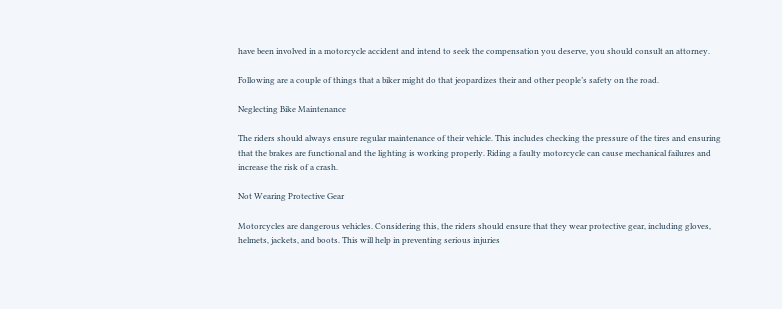have been involved in a motorcycle accident and intend to seek the compensation you deserve, you should consult an attorney.

Following are a couple of things that a biker might do that jeopardizes their and other people’s safety on the road.

Neglecting Bike Maintenance

The riders should always ensure regular maintenance of their vehicle. This includes checking the pressure of the tires and ensuring that the brakes are functional and the lighting is working properly. Riding a faulty motorcycle can cause mechanical failures and increase the risk of a crash.

Not Wearing Protective Gear

Motorcycles are dangerous vehicles. Considering this, the riders should ensure that they wear protective gear, including gloves, helmets, jackets, and boots. This will help in preventing serious injuries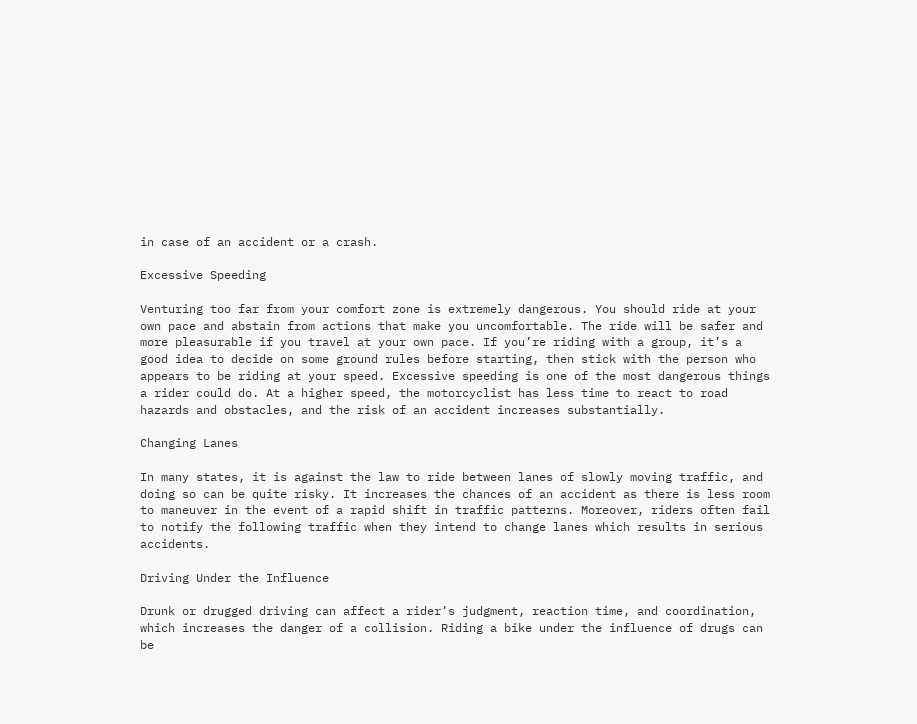in case of an accident or a crash.

Excessive Speeding

Venturing too far from your comfort zone is extremely dangerous. You should ride at your own pace and abstain from actions that make you uncomfortable. The ride will be safer and more pleasurable if you travel at your own pace. If you’re riding with a group, it’s a good idea to decide on some ground rules before starting, then stick with the person who appears to be riding at your speed. Excessive speeding is one of the most dangerous things a rider could do. At a higher speed, the motorcyclist has less time to react to road hazards and obstacles, and the risk of an accident increases substantially.

Changing Lanes

In many states, it is against the law to ride between lanes of slowly moving traffic, and doing so can be quite risky. It increases the chances of an accident as there is less room to maneuver in the event of a rapid shift in traffic patterns. Moreover, riders often fail to notify the following traffic when they intend to change lanes which results in serious accidents.

Driving Under the Influence

Drunk or drugged driving can affect a rider’s judgment, reaction time, and coordination, which increases the danger of a collision. Riding a bike under the influence of drugs can be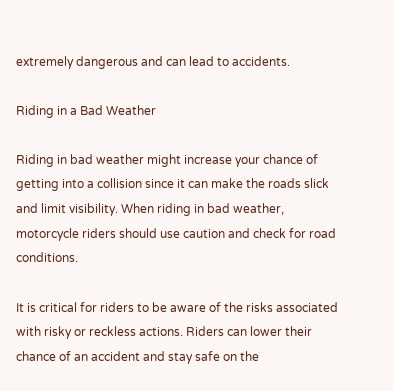extremely dangerous and can lead to accidents.

Riding in a Bad Weather

Riding in bad weather might increase your chance of getting into a collision since it can make the roads slick and limit visibility. When riding in bad weather, motorcycle riders should use caution and check for road conditions.

It is critical for riders to be aware of the risks associated with risky or reckless actions. Riders can lower their chance of an accident and stay safe on the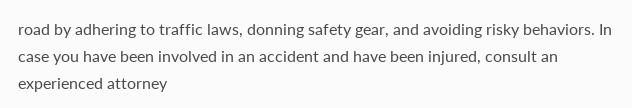road by adhering to traffic laws, donning safety gear, and avoiding risky behaviors. In case you have been involved in an accident and have been injured, consult an experienced attorney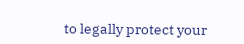to legally protect your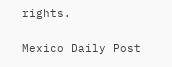rights.

Mexico Daily Post